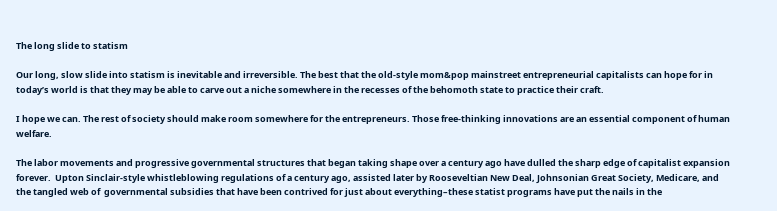The long slide to statism

Our long, slow slide into statism is inevitable and irreversible. The best that the old-style mom&pop mainstreet entrepreneurial capitalists can hope for in today’s world is that they may be able to carve out a niche somewhere in the recesses of the behomoth state to practice their craft.

I hope we can. The rest of society should make room somewhere for the entrepreneurs. Those free-thinking innovations are an essential component of human welfare.

The labor movements and progressive governmental structures that began taking shape over a century ago have dulled the sharp edge of capitalist expansion forever.  Upton Sinclair-style whistleblowing regulations of a century ago, assisted later by Rooseveltian New Deal, Johnsonian Great Society, Medicare, and the tangled web of  governmental subsidies that have been contrived for just about everything–these statist programs have put the nails in the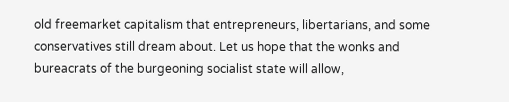old freemarket capitalism that entrepreneurs, libertarians, and some conservatives still dream about. Let us hope that the wonks and bureacrats of the burgeoning socialist state will allow,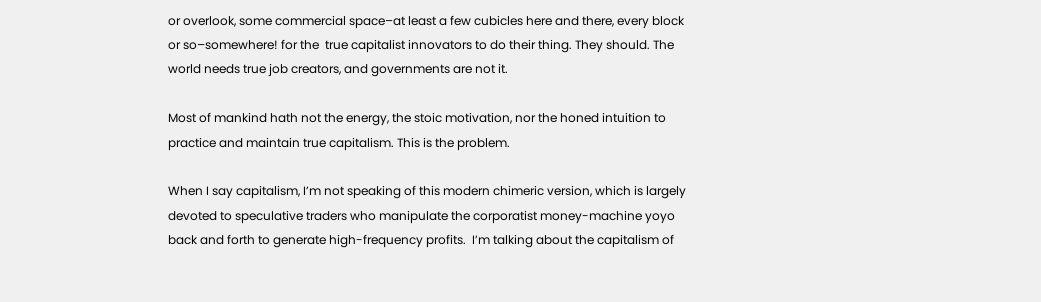or overlook, some commercial space–at least a few cubicles here and there, every block or so–somewhere! for the  true capitalist innovators to do their thing. They should. The world needs true job creators, and governments are not it.

Most of mankind hath not the energy, the stoic motivation, nor the honed intuition to practice and maintain true capitalism. This is the problem.

When I say capitalism, I’m not speaking of this modern chimeric version, which is largely devoted to speculative traders who manipulate the corporatist money-machine yoyo back and forth to generate high-frequency profits.  I’m talking about the capitalism of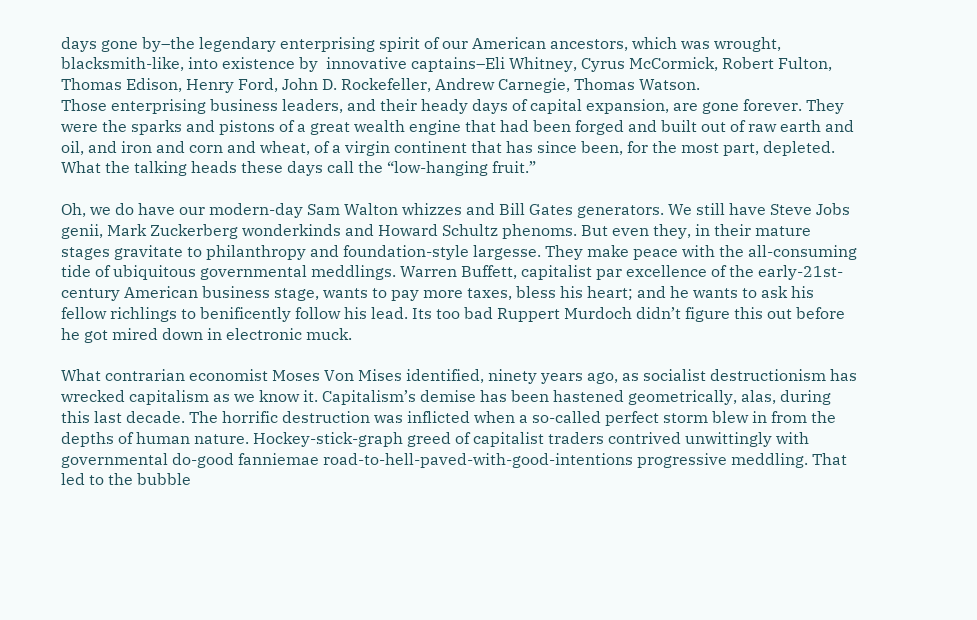days gone by–the legendary enterprising spirit of our American ancestors, which was wrought, blacksmith-like, into existence by  innovative captains–Eli Whitney, Cyrus McCormick, Robert Fulton, Thomas Edison, Henry Ford, John D. Rockefeller, Andrew Carnegie, Thomas Watson.
Those enterprising business leaders, and their heady days of capital expansion, are gone forever. They were the sparks and pistons of a great wealth engine that had been forged and built out of raw earth and oil, and iron and corn and wheat, of a virgin continent that has since been, for the most part, depleted. What the talking heads these days call the “low-hanging fruit.”

Oh, we do have our modern-day Sam Walton whizzes and Bill Gates generators. We still have Steve Jobs genii, Mark Zuckerberg wonderkinds and Howard Schultz phenoms. But even they, in their mature stages gravitate to philanthropy and foundation-style largesse. They make peace with the all-consuming tide of ubiquitous governmental meddlings. Warren Buffett, capitalist par excellence of the early-21st-century American business stage, wants to pay more taxes, bless his heart; and he wants to ask his fellow richlings to benificently follow his lead. Its too bad Ruppert Murdoch didn’t figure this out before he got mired down in electronic muck.

What contrarian economist Moses Von Mises identified, ninety years ago, as socialist destructionism has wrecked capitalism as we know it. Capitalism’s demise has been hastened geometrically, alas, during this last decade. The horrific destruction was inflicted when a so-called perfect storm blew in from the depths of human nature. Hockey-stick-graph greed of capitalist traders contrived unwittingly with  governmental do-good fanniemae road-to-hell-paved-with-good-intentions progressive meddling. That led to the bubble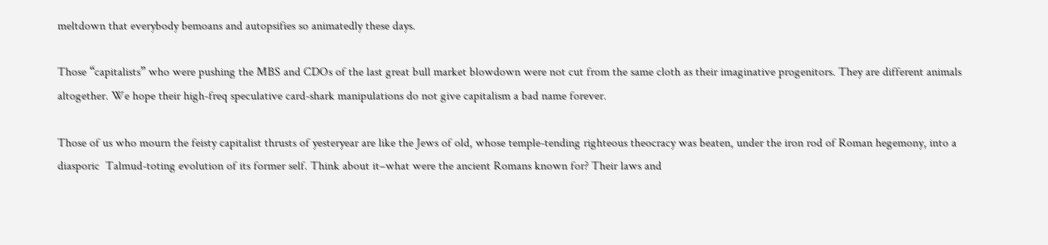meltdown that everybody bemoans and autopsifies so animatedly these days.

Those “capitalists” who were pushing the MBS and CDOs of the last great bull market blowdown were not cut from the same cloth as their imaginative progenitors. They are different animals altogether. We hope their high-freq speculative card-shark manipulations do not give capitalism a bad name forever.

Those of us who mourn the feisty capitalist thrusts of yesteryear are like the Jews of old, whose temple-tending righteous theocracy was beaten, under the iron rod of Roman hegemony, into a diasporic  Talmud-toting evolution of its former self. Think about it–what were the ancient Romans known for? Their laws and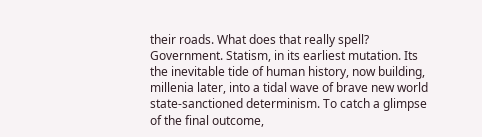their roads. What does that really spell? Government. Statism, in its earliest mutation. Its the inevitable tide of human history, now building, millenia later, into a tidal wave of brave new world state-sanctioned determinism. To catch a glimpse of the final outcome,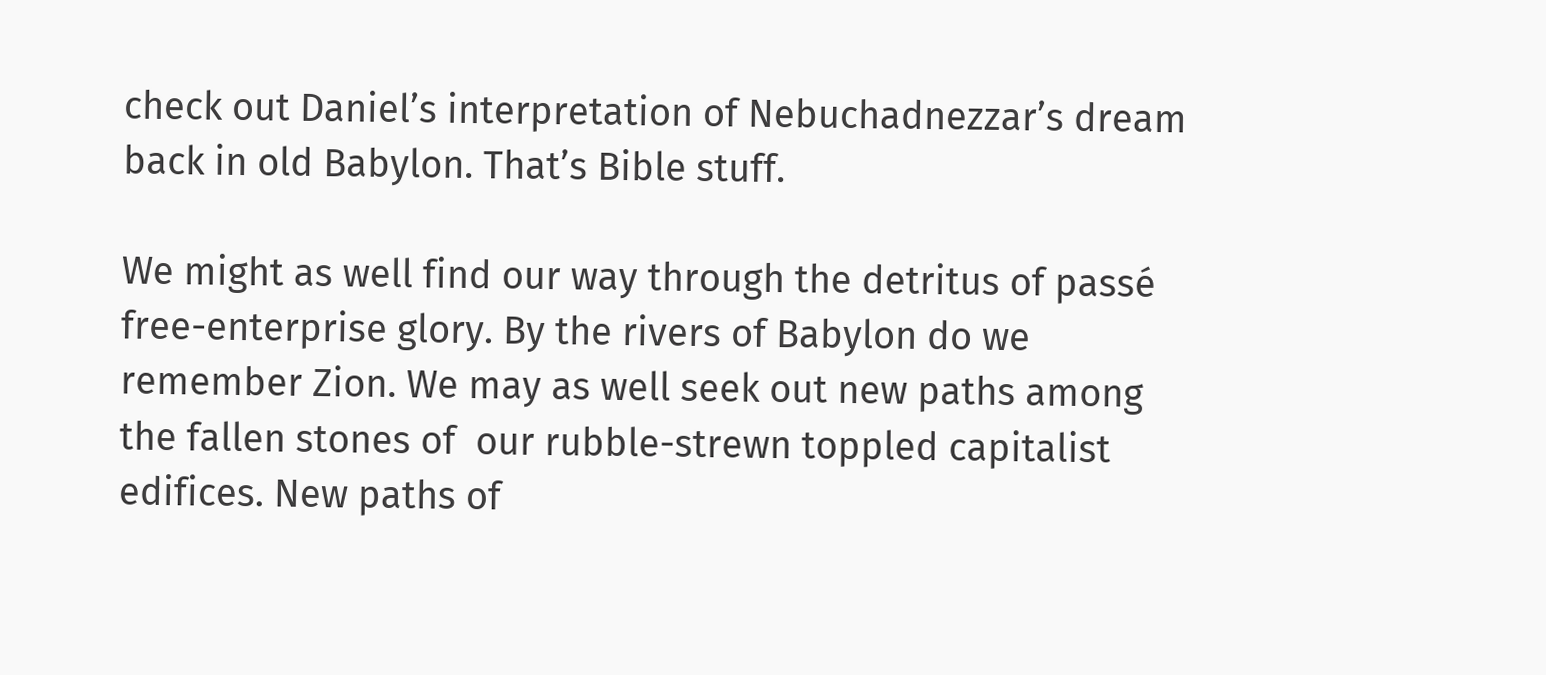check out Daniel’s interpretation of Nebuchadnezzar’s dream back in old Babylon. That’s Bible stuff.

We might as well find our way through the detritus of passé free-enterprise glory. By the rivers of Babylon do we remember Zion. We may as well seek out new paths among the fallen stones of  our rubble-strewn toppled capitalist edifices. New paths of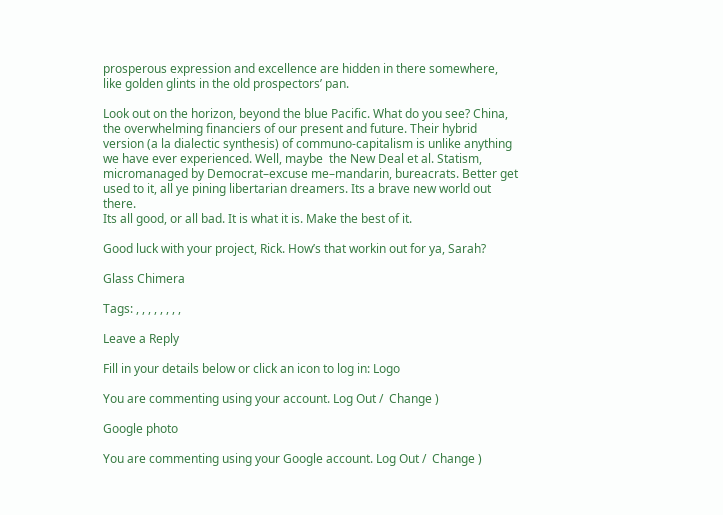prosperous expression and excellence are hidden in there somewhere, like golden glints in the old prospectors’ pan.

Look out on the horizon, beyond the blue Pacific. What do you see? China, the overwhelming financiers of our present and future. Their hybrid version (a la dialectic synthesis) of communo-capitalism is unlike anything we have ever experienced. Well, maybe  the New Deal et al. Statism, micromanaged by Democrat–excuse me–mandarin, bureacrats. Better get used to it, all ye pining libertarian dreamers. Its a brave new world out there.
Its all good, or all bad. It is what it is. Make the best of it.

Good luck with your project, Rick. How’s that workin out for ya, Sarah?

Glass Chimera

Tags: , , , , , , , ,

Leave a Reply

Fill in your details below or click an icon to log in: Logo

You are commenting using your account. Log Out /  Change )

Google photo

You are commenting using your Google account. Log Out /  Change )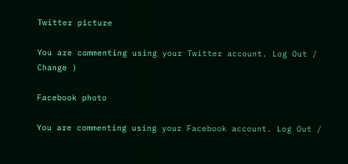Twitter picture

You are commenting using your Twitter account. Log Out /  Change )

Facebook photo

You are commenting using your Facebook account. Log Out /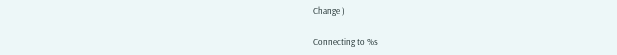Change )

Connecting to %s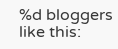%d bloggers like this: